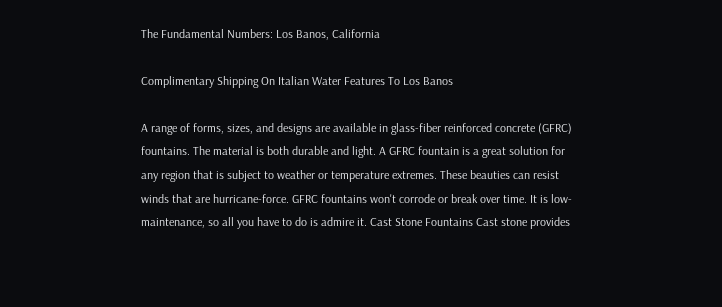The Fundamental Numbers: Los Banos, California

Complimentary Shipping On Italian Water Features To Los Banos

A range of forms, sizes, and designs are available in glass-fiber reinforced concrete (GFRC) fountains. The material is both durable and light. A GFRC fountain is a great solution for any region that is subject to weather or temperature extremes. These beauties can resist winds that are hurricane-force. GFRC fountains won't corrode or break over time. It is low-maintenance, so all you have to do is admire it. Cast Stone Fountains Cast stone provides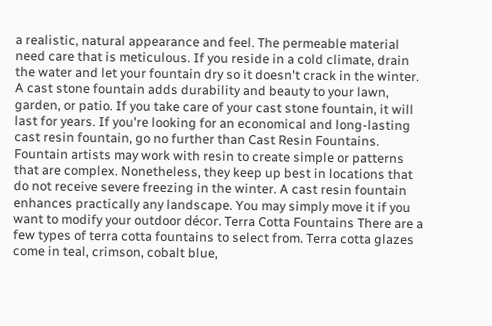a realistic, natural appearance and feel. The permeable material need care that is meticulous. If you reside in a cold climate, drain the water and let your fountain dry so it doesn't crack in the winter. A cast stone fountain adds durability and beauty to your lawn, garden, or patio. If you take care of your cast stone fountain, it will last for years. If you're looking for an economical and long-lasting cast resin fountain, go no further than Cast Resin Fountains. Fountain artists may work with resin to create simple or patterns that are complex. Nonetheless, they keep up best in locations that do not receive severe freezing in the winter. A cast resin fountain enhances practically any landscape. You may simply move it if you want to modify your outdoor décor. Terra Cotta Fountains There are a few types of terra cotta fountains to select from. Terra cotta glazes come in teal, crimson, cobalt blue,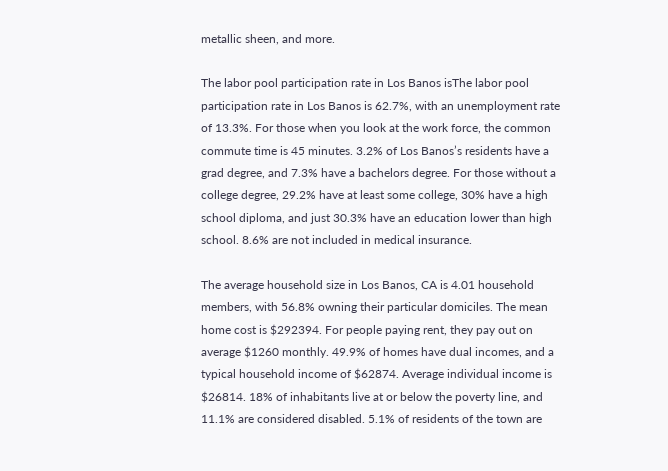metallic sheen, and more.

The labor pool participation rate in Los Banos isThe labor pool participation rate in Los Banos is 62.7%, with an unemployment rate of 13.3%. For those when you look at the work force, the common commute time is 45 minutes. 3.2% of Los Banos’s residents have a grad degree, and 7.3% have a bachelors degree. For those without a college degree, 29.2% have at least some college, 30% have a high school diploma, and just 30.3% have an education lower than high school. 8.6% are not included in medical insurance.

The average household size in Los Banos, CA is 4.01 household members, with 56.8% owning their particular domiciles. The mean home cost is $292394. For people paying rent, they pay out on average $1260 monthly. 49.9% of homes have dual incomes, and a typical household income of $62874. Average individual income is $26814. 18% of inhabitants live at or below the poverty line, and 11.1% are considered disabled. 5.1% of residents of the town are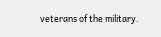veterans of the military.